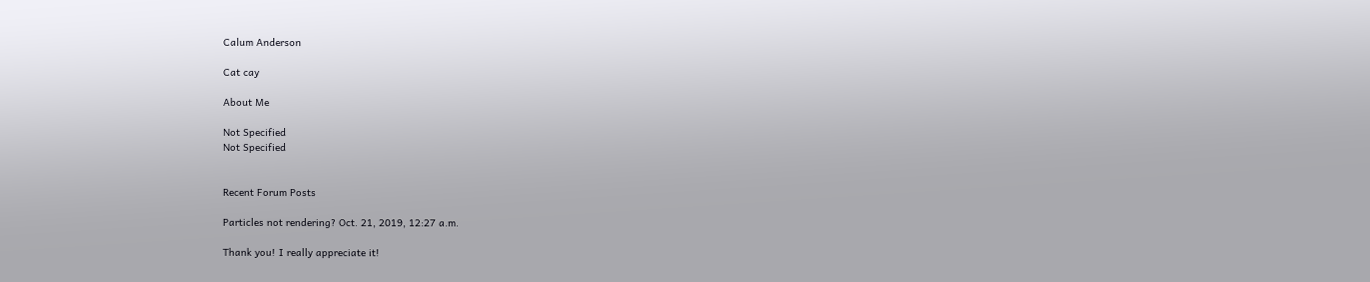Calum Anderson

Cat cay

About Me

Not Specified
Not Specified


Recent Forum Posts

Particles not rendering? Oct. 21, 2019, 12:27 a.m.

Thank you! I really appreciate it!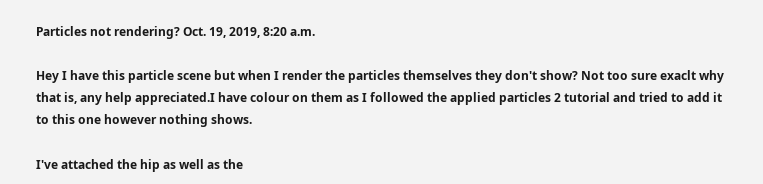Particles not rendering? Oct. 19, 2019, 8:20 a.m.

Hey I have this particle scene but when I render the particles themselves they don't show? Not too sure exaclt why that is, any help appreciated.I have colour on them as I followed the applied particles 2 tutorial and tried to add it to this one however nothing shows.

I've attached the hip as well as the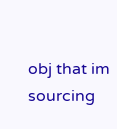obj that im sourcing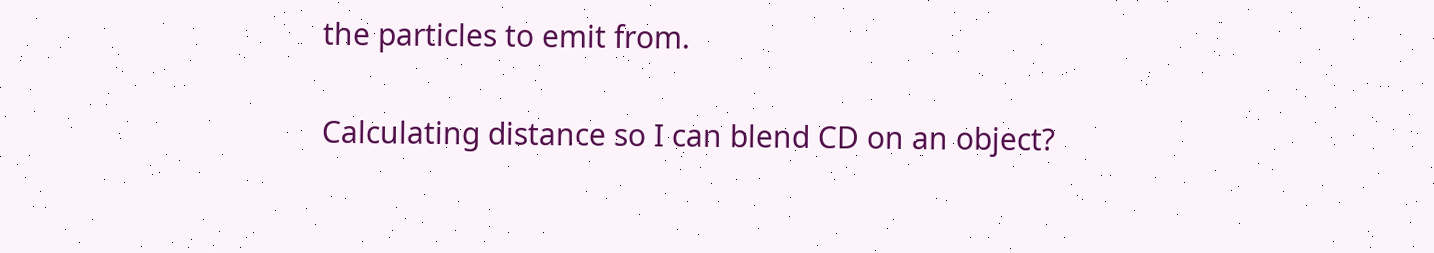the particles to emit from.

Calculating distance so I can blend CD on an object?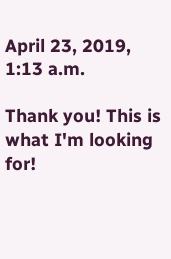April 23, 2019, 1:13 a.m.

Thank you! This is what I'm looking for!